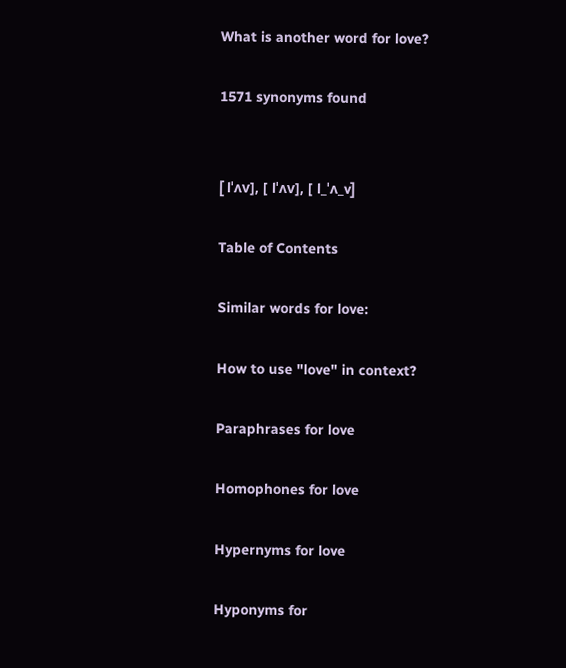What is another word for love?

1571 synonyms found


[ lˈʌv], [ lˈʌv], [ l_ˈʌ_v]

Table of Contents

Similar words for love:

How to use "love" in context?

Paraphrases for love

Homophones for love

Hypernyms for love

Hyponyms for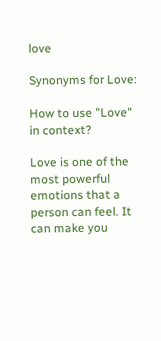love

Synonyms for Love:

How to use "Love" in context?

Love is one of the most powerful emotions that a person can feel. It can make you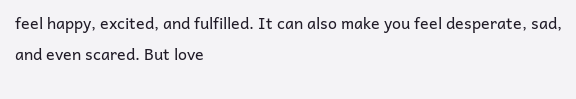feel happy, excited, and fulfilled. It can also make you feel desperate, sad, and even scared. But love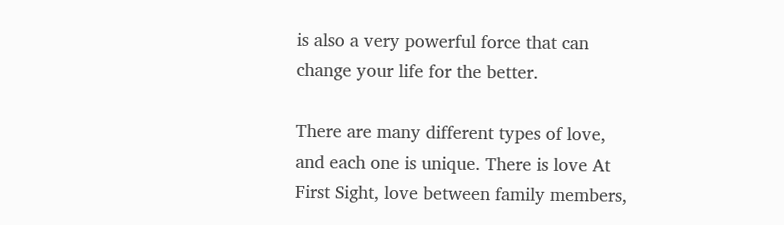is also a very powerful force that can change your life for the better.

There are many different types of love, and each one is unique. There is love At First Sight, love between family members,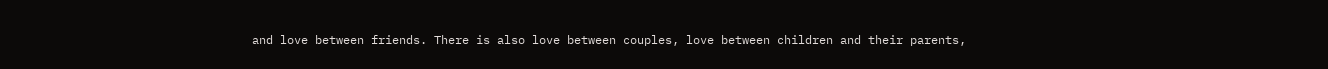and love between friends. There is also love between couples, love between children and their parents,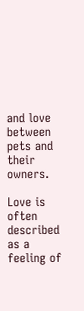and love between pets and their owners.

Love is often described as a feeling of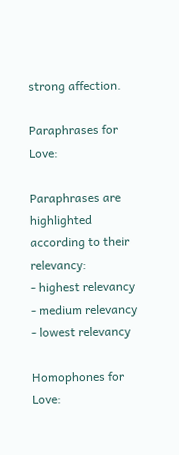strong affection.

Paraphrases for Love:

Paraphrases are highlighted according to their relevancy:
- highest relevancy
- medium relevancy
- lowest relevancy

Homophones for Love: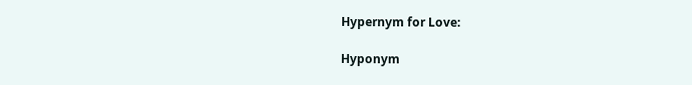Hypernym for Love:

Hyponym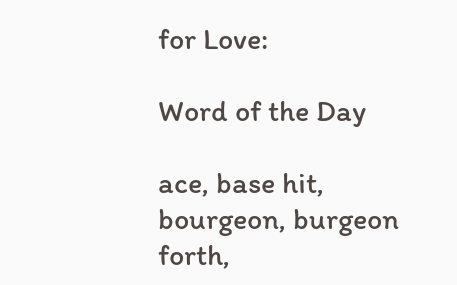for Love:

Word of the Day

ace, base hit, bourgeon, burgeon forth,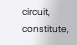circuit, constitute,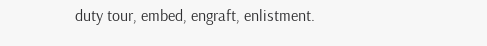duty tour, embed, engraft, enlistment.